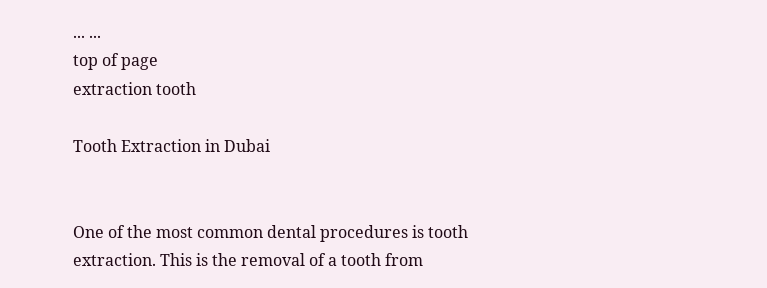... ...
top of page
extraction tooth

Tooth Extraction in Dubai


One of the most common dental procedures is tooth extraction. This is the removal of a tooth from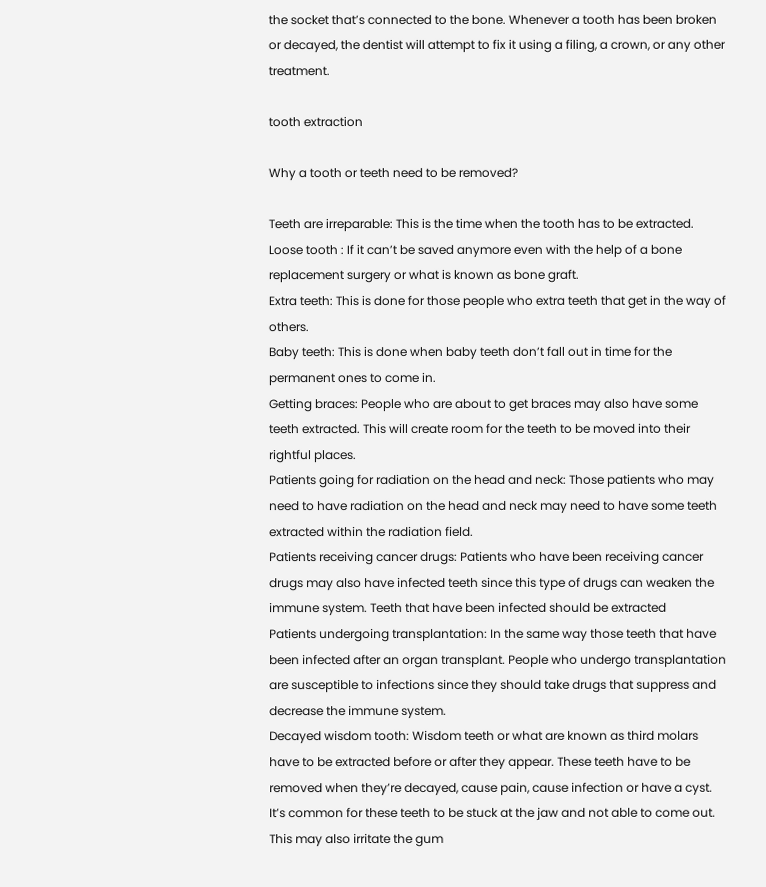the socket that’s connected to the bone. Whenever a tooth has been broken or decayed, the dentist will attempt to fix it using a filing, a crown, or any other treatment.

tooth extraction

Why a tooth or teeth need to be removed?

Teeth are irreparable: This is the time when the tooth has to be extracted.
Loose tooth : If it can’t be saved anymore even with the help of a bone replacement surgery or what is known as bone graft.
Extra teeth: This is done for those people who extra teeth that get in the way of others.
Baby teeth: This is done when baby teeth don’t fall out in time for the permanent ones to come in.
Getting braces: People who are about to get braces may also have some teeth extracted. This will create room for the teeth to be moved into their rightful places.
Patients going for radiation on the head and neck: Those patients who may need to have radiation on the head and neck may need to have some teeth extracted within the radiation field.
Patients receiving cancer drugs: Patients who have been receiving cancer drugs may also have infected teeth since this type of drugs can weaken the immune system. Teeth that have been infected should be extracted
Patients undergoing transplantation: In the same way those teeth that have been infected after an organ transplant. People who undergo transplantation are susceptible to infections since they should take drugs that suppress and decrease the immune system.
Decayed wisdom tooth: Wisdom teeth or what are known as third molars have to be extracted before or after they appear. These teeth have to be removed when they’re decayed, cause pain, cause infection or have a cyst.
It’s common for these teeth to be stuck at the jaw and not able to come out. This may also irritate the gum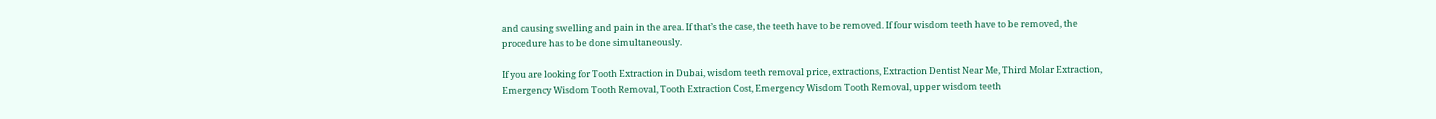and causing swelling and pain in the area. If that’s the case, the teeth have to be removed. If four wisdom teeth have to be removed, the procedure has to be done simultaneously.

If you are looking for Tooth Extraction in Dubai, wisdom teeth removal price, extractions, Extraction Dentist Near Me, Third Molar Extraction, Emergency Wisdom Tooth Removal, Tooth Extraction Cost, Emergency Wisdom Tooth Removal, upper wisdom teeth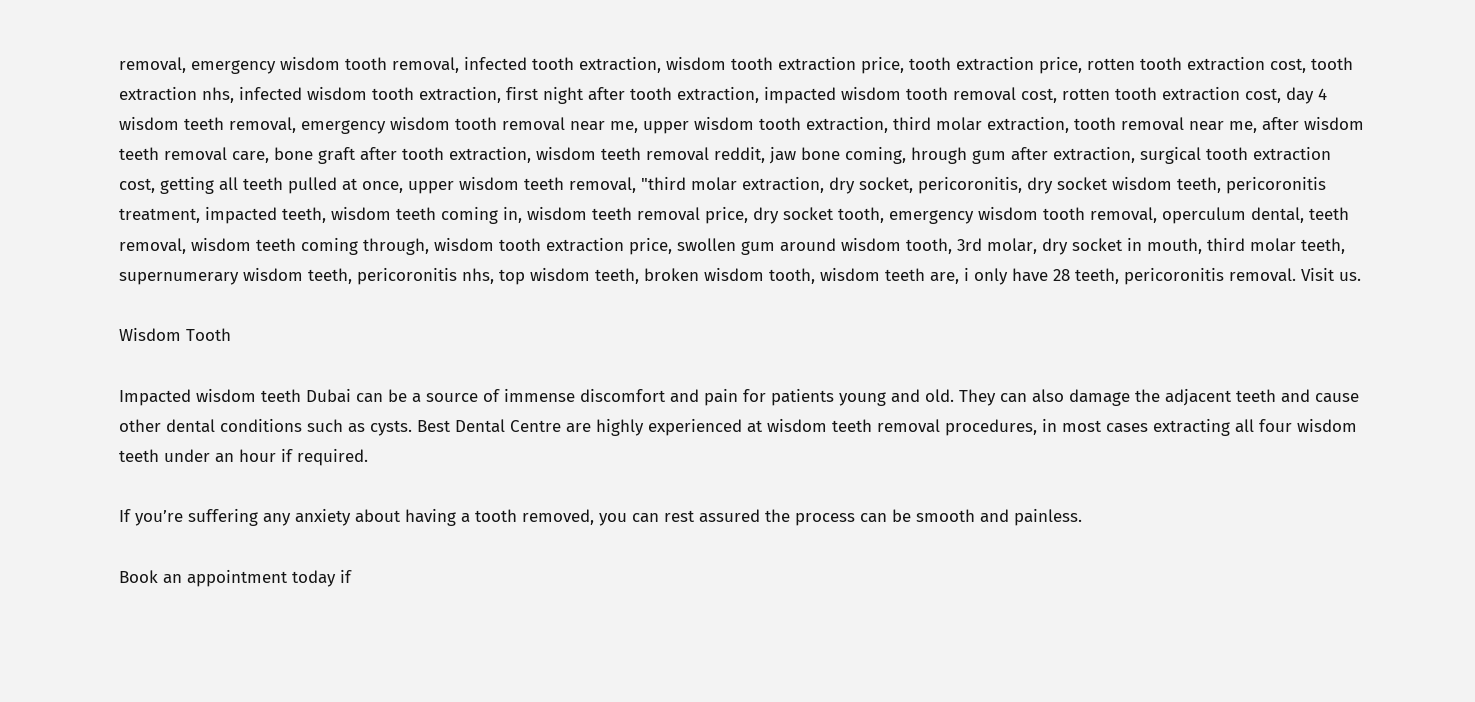removal, emergency wisdom tooth removal, infected tooth extraction, wisdom tooth extraction price, tooth extraction price, rotten tooth extraction cost, tooth extraction nhs, infected wisdom tooth extraction, first night after tooth extraction, impacted wisdom tooth removal cost, rotten tooth extraction cost, day 4 wisdom teeth removal, emergency wisdom tooth removal near me, upper wisdom tooth extraction, third molar extraction, tooth removal near me, after wisdom teeth removal care, bone graft after tooth extraction, wisdom teeth removal reddit, jaw bone coming, hrough gum after extraction, surgical tooth extraction cost, getting all teeth pulled at once, upper wisdom teeth removal, "third molar extraction, dry socket, pericoronitis, dry socket wisdom teeth, pericoronitis treatment, impacted teeth, wisdom teeth coming in, wisdom teeth removal price, dry socket tooth, emergency wisdom tooth removal, operculum dental, teeth removal, wisdom teeth coming through, wisdom tooth extraction price, swollen gum around wisdom tooth, 3rd molar, dry socket in mouth, third molar teeth, supernumerary wisdom teeth, pericoronitis nhs, top wisdom teeth, broken wisdom tooth, wisdom teeth are, i only have 28 teeth, pericoronitis removal. Visit us.

Wisdom Tooth

Impacted wisdom teeth Dubai can be a source of immense discomfort and pain for patients young and old. They can also damage the adjacent teeth and cause other dental conditions such as cysts. Best Dental Centre are highly experienced at wisdom teeth removal procedures, in most cases extracting all four wisdom teeth under an hour if required.

If you’re suffering any anxiety about having a tooth removed, you can rest assured the process can be smooth and painless.

Book an appointment today if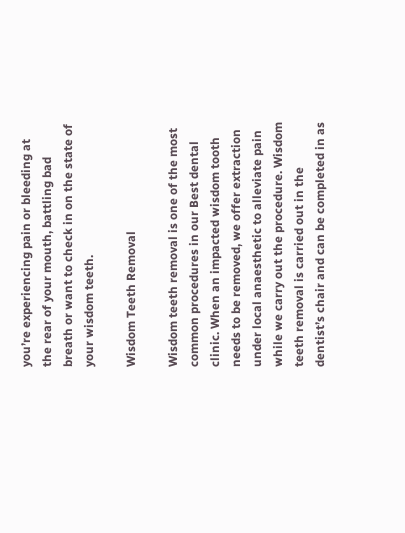you’re experiencing pain or bleeding at the rear of your mouth, battling bad breath or want to check in on the state of your wisdom teeth.

Wisdom Teeth Removal

Wisdom teeth removal is one of the most common procedures in our Best dental clinic. When an impacted wisdom tooth needs to be removed, we offer extraction under local anaesthetic to alleviate pain while we carry out the procedure. Wisdom teeth removal is carried out in the dentist’s chair and can be completed in as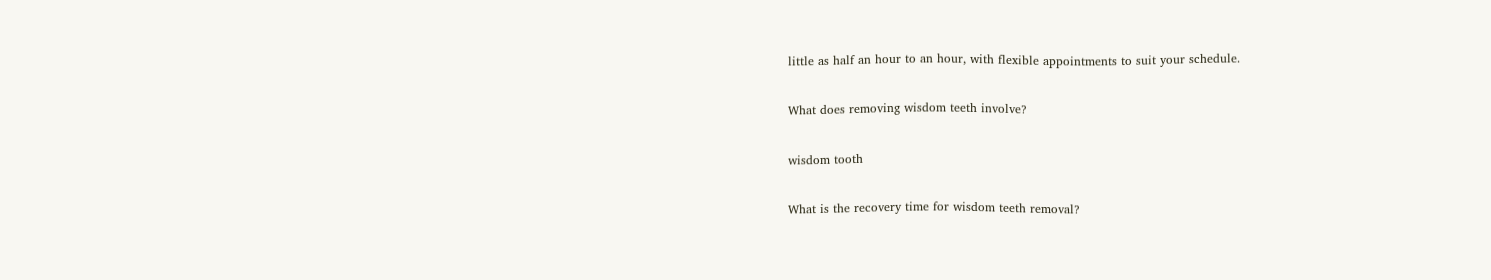little as half an hour to an hour, with flexible appointments to suit your schedule.

What does removing wisdom teeth involve?

wisdom tooth

What is the recovery time for wisdom teeth removal?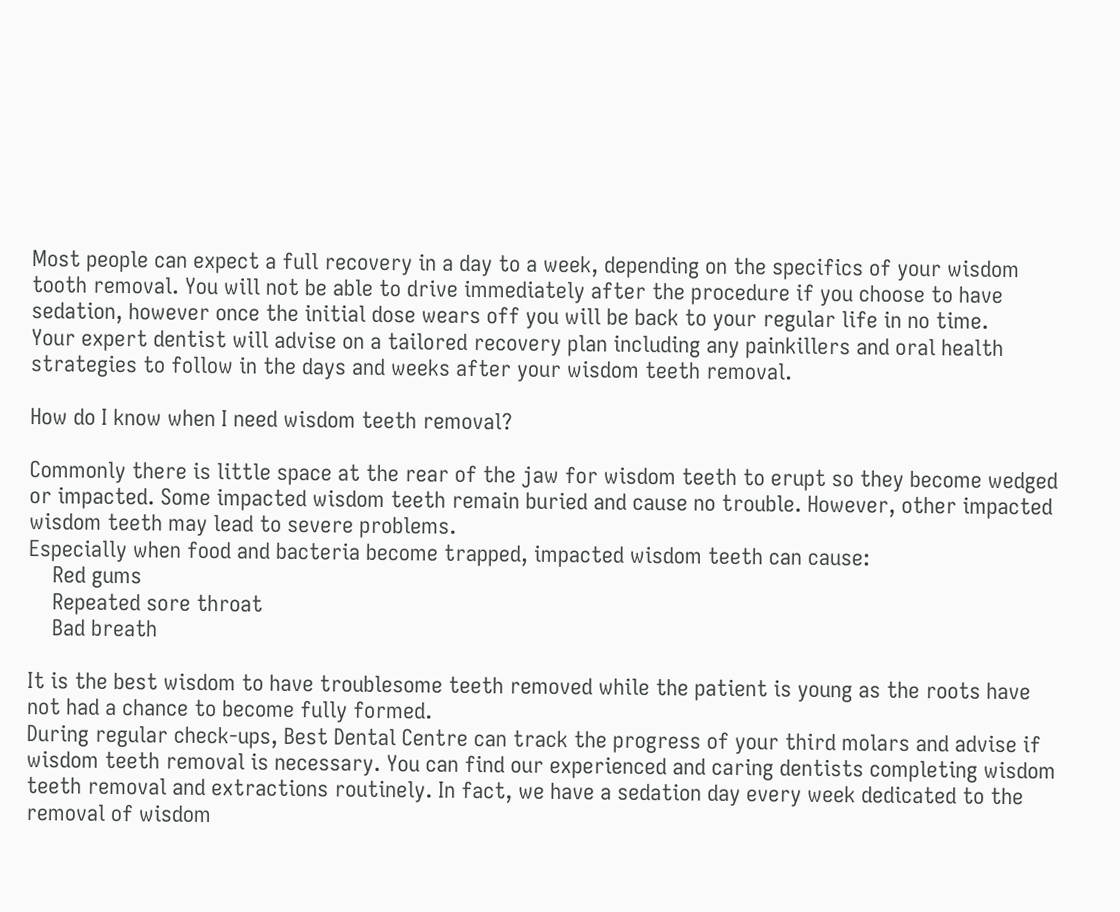Most people can expect a full recovery in a day to a week, depending on the specifics of your wisdom tooth removal. You will not be able to drive immediately after the procedure if you choose to have sedation, however once the initial dose wears off you will be back to your regular life in no time.
Your expert dentist will advise on a tailored recovery plan including any painkillers and oral health strategies to follow in the days and weeks after your wisdom teeth removal.

How do I know when I need wisdom teeth removal?

Commonly there is little space at the rear of the jaw for wisdom teeth to erupt so they become wedged or impacted. Some impacted wisdom teeth remain buried and cause no trouble. However, other impacted wisdom teeth may lead to severe problems.
Especially when food and bacteria become trapped, impacted wisdom teeth can cause:
    Red gums
    Repeated sore throat
    Bad breath

It is the best wisdom to have troublesome teeth removed while the patient is young as the roots have not had a chance to become fully formed.
During regular check-ups, Best Dental Centre can track the progress of your third molars and advise if wisdom teeth removal is necessary. You can find our experienced and caring dentists completing wisdom teeth removal and extractions routinely. In fact, we have a sedation day every week dedicated to the removal of wisdom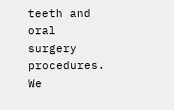teeth and oral surgery procedures. We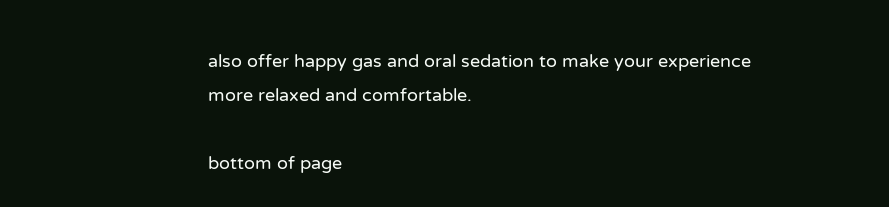also offer happy gas and oral sedation to make your experience more relaxed and comfortable.

bottom of page